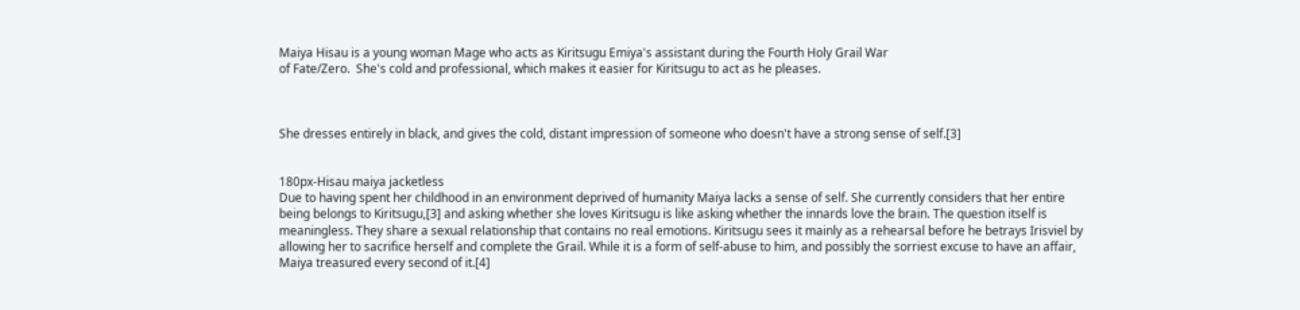Maiya Hisau is a young woman Mage who acts as Kiritsugu Emiya's assistant during the Fourth Holy Grail War
of Fate/Zero.  She's cold and professional, which makes it easier for Kiritsugu to act as he pleases.



She dresses entirely in black, and gives the cold, distant impression of someone who doesn't have a strong sense of self.[3]


180px-Hisau maiya jacketless
Due to having spent her childhood in an environment deprived of humanity Maiya lacks a sense of self. She currently considers that her entire being belongs to Kiritsugu,[3] and asking whether she loves Kiritsugu is like asking whether the innards love the brain. The question itself is meaningless. They share a sexual relationship that contains no real emotions. Kiritsugu sees it mainly as a rehearsal before he betrays Irisviel by allowing her to sacrifice herself and complete the Grail. While it is a form of self-abuse to him, and possibly the sorriest excuse to have an affair, Maiya treasured every second of it.[4]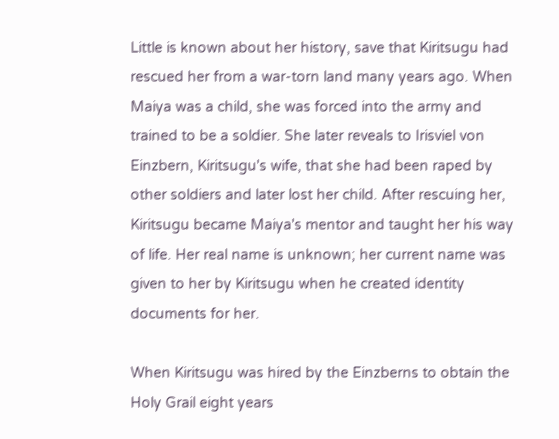Little is known about her history, save that Kiritsugu had rescued her from a war-torn land many years ago. When Maiya was a child, she was forced into the army and trained to be a soldier. She later reveals to Irisviel von Einzbern, Kiritsugu's wife, that she had been raped by other soldiers and later lost her child. After rescuing her, Kiritsugu became Maiya's mentor and taught her his way of life. Her real name is unknown; her current name was given to her by Kiritsugu when he created identity documents for her.

When Kiritsugu was hired by the Einzberns to obtain the Holy Grail eight years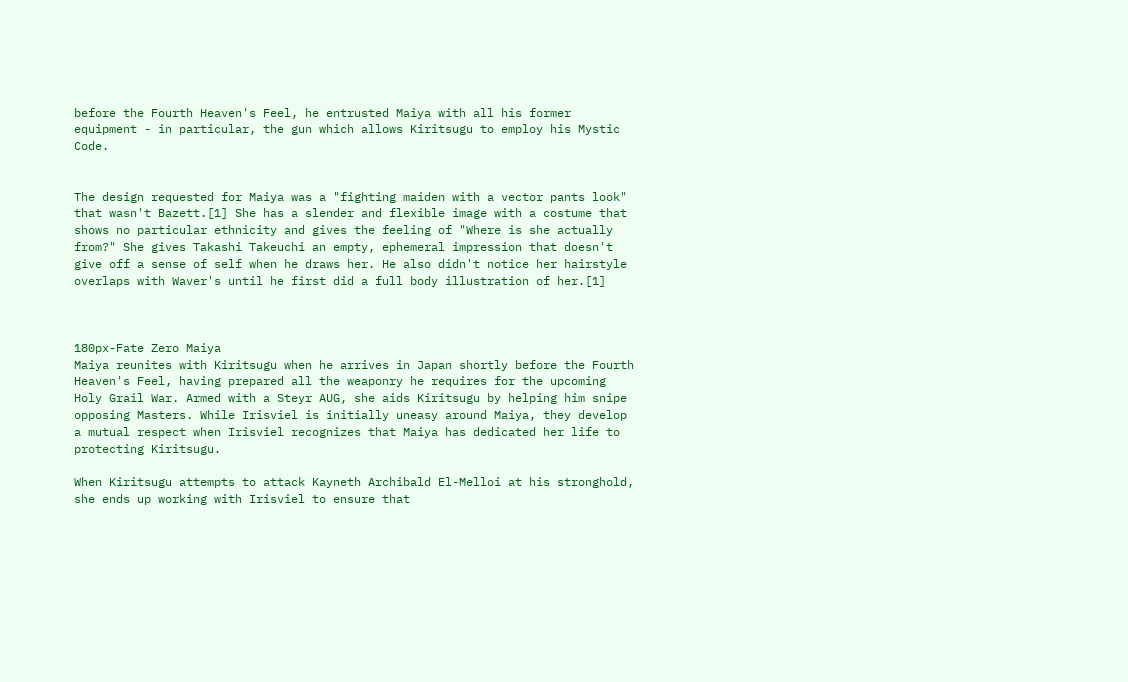before the Fourth Heaven's Feel, he entrusted Maiya with all his former equipment - in particular, the gun which allows Kiritsugu to employ his Mystic Code.


The design requested for Maiya was a "fighting maiden with a vector pants look" that wasn't Bazett.[1] She has a slender and flexible image with a costume that shows no particular ethnicity and gives the feeling of "Where is she actually from?" She gives Takashi Takeuchi an empty, ephemeral impression that doesn't give off a sense of self when he draws her. He also didn't notice her hairstyle overlaps with Waver's until he first did a full body illustration of her.[1]



180px-Fate Zero Maiya
Maiya reunites with Kiritsugu when he arrives in Japan shortly before the Fourth Heaven's Feel, having prepared all the weaponry he requires for the upcoming Holy Grail War. Armed with a Steyr AUG, she aids Kiritsugu by helping him snipe opposing Masters. While Irisviel is initially uneasy around Maiya, they develop a mutual respect when Irisviel recognizes that Maiya has dedicated her life to protecting Kiritsugu.

When Kiritsugu attempts to attack Kayneth Archibald El-Melloi at his stronghold, she ends up working with Irisviel to ensure that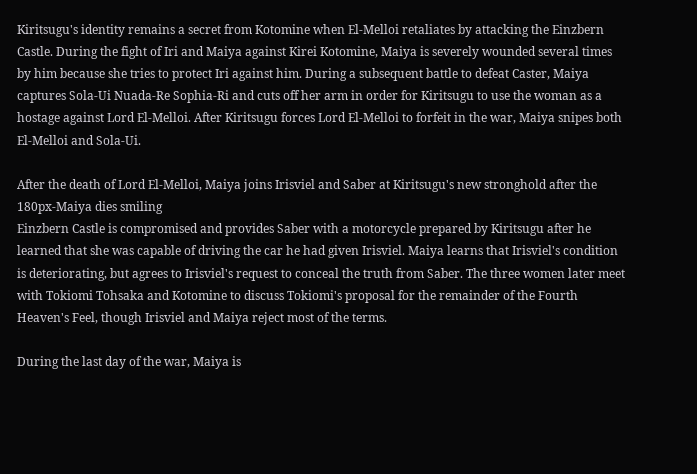Kiritsugu's identity remains a secret from Kotomine when El-Melloi retaliates by attacking the Einzbern Castle. During the fight of Iri and Maiya against Kirei Kotomine, Maiya is severely wounded several times by him because she tries to protect Iri against him. During a subsequent battle to defeat Caster, Maiya captures Sola-Ui Nuada-Re Sophia-Ri and cuts off her arm in order for Kiritsugu to use the woman as a hostage against Lord El-Melloi. After Kiritsugu forces Lord El-Melloi to forfeit in the war, Maiya snipes both El-Melloi and Sola-Ui.

After the death of Lord El-Melloi, Maiya joins Irisviel and Saber at Kiritsugu's new stronghold after the
180px-Maiya dies smiling
Einzbern Castle is compromised and provides Saber with a motorcycle prepared by Kiritsugu after he learned that she was capable of driving the car he had given Irisviel. Maiya learns that Irisviel's condition is deteriorating, but agrees to Irisviel's request to conceal the truth from Saber. The three women later meet with Tokiomi Tohsaka and Kotomine to discuss Tokiomi's proposal for the remainder of the Fourth Heaven's Feel, though Irisviel and Maiya reject most of the terms.

During the last day of the war, Maiya is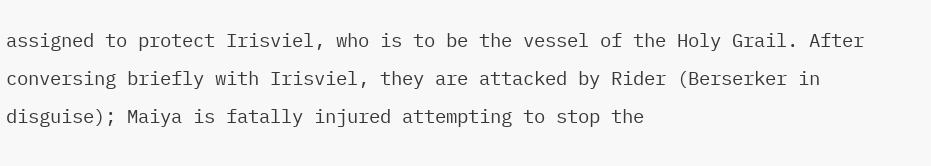assigned to protect Irisviel, who is to be the vessel of the Holy Grail. After conversing briefly with Irisviel, they are attacked by Rider (Berserker in disguise); Maiya is fatally injured attempting to stop the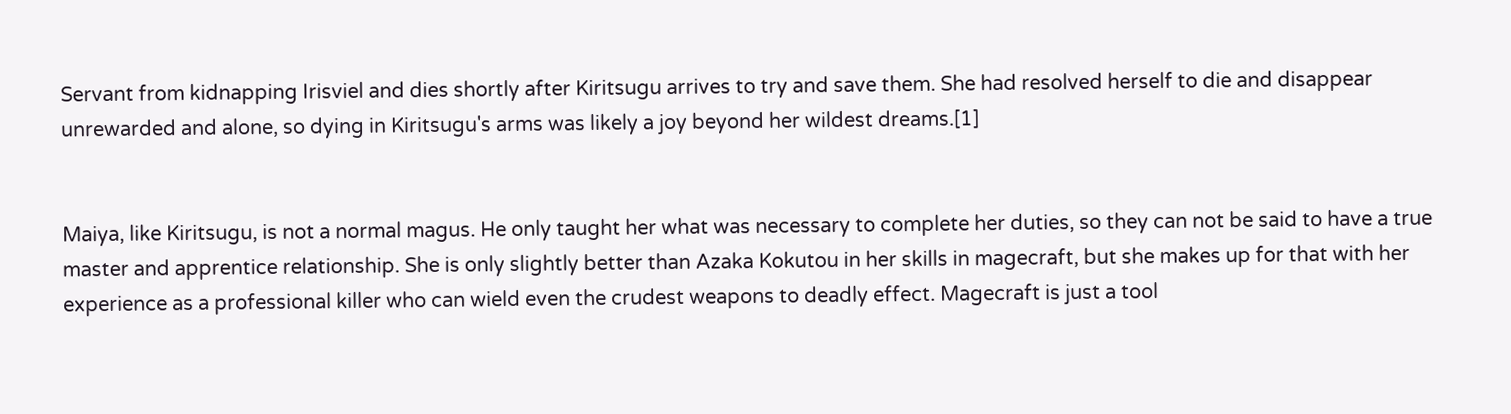Servant from kidnapping Irisviel and dies shortly after Kiritsugu arrives to try and save them. She had resolved herself to die and disappear unrewarded and alone, so dying in Kiritsugu's arms was likely a joy beyond her wildest dreams.[1]


Maiya, like Kiritsugu, is not a normal magus. He only taught her what was necessary to complete her duties, so they can not be said to have a true master and apprentice relationship. She is only slightly better than Azaka Kokutou in her skills in magecraft, but she makes up for that with her experience as a professional killer who can wield even the crudest weapons to deadly effect. Magecraft is just a tool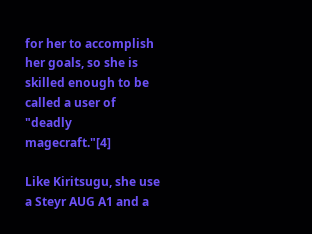for her to accomplish her goals, so she is skilled enough to be called a user of "deadly magecraft."[4]

Like Kiritsugu, she use a Steyr AUG A1 and a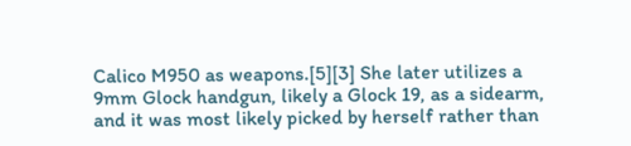Calico M950 as weapons.[5][3] She later utilizes a 9mm Glock handgun, likely a Glock 19, as a sidearm, and it was most likely picked by herself rather than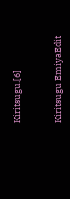Kiritsugu.[6]


Kiritsugu EmiyaEdit